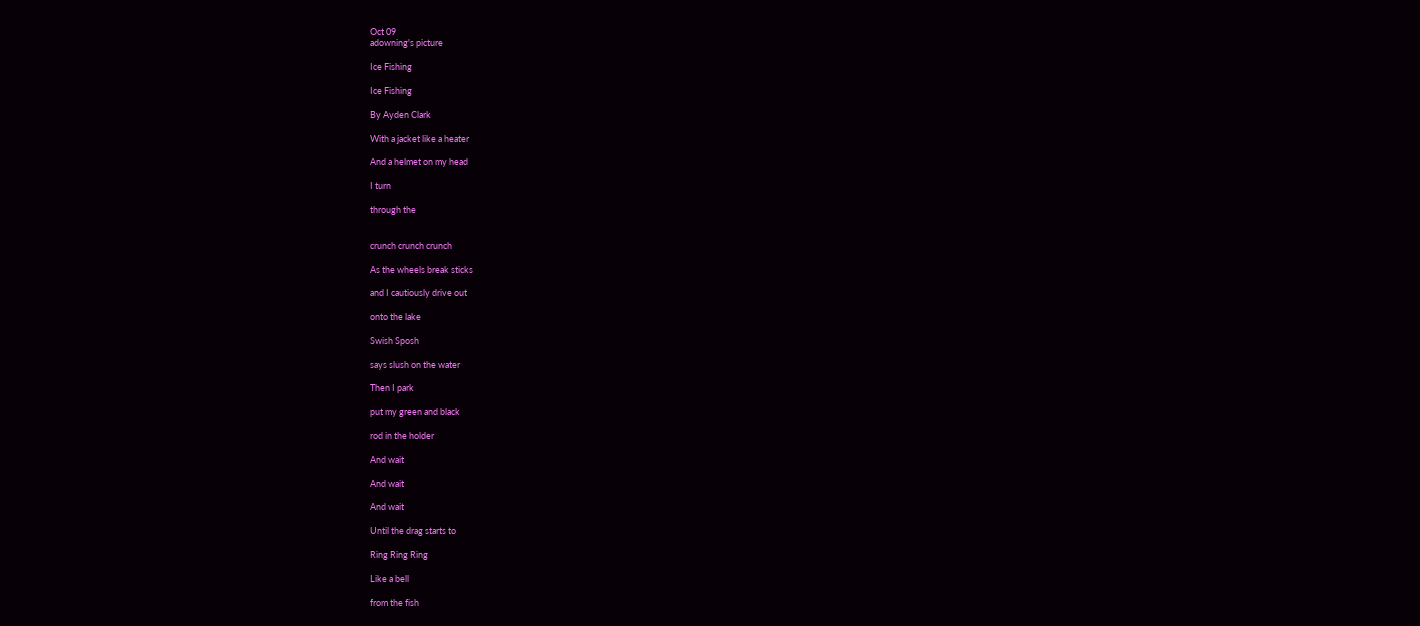Oct 09
adowning's picture

Ice Fishing

Ice Fishing

By Ayden Clark

With a jacket like a heater

And a helmet on my head

I turn

through the


crunch crunch crunch

As the wheels break sticks

and I cautiously drive out

onto the lake

Swish Sposh

says slush on the water

Then I park

put my green and black

rod in the holder

And wait

And wait

And wait

Until the drag starts to

Ring Ring Ring

Like a bell

from the fish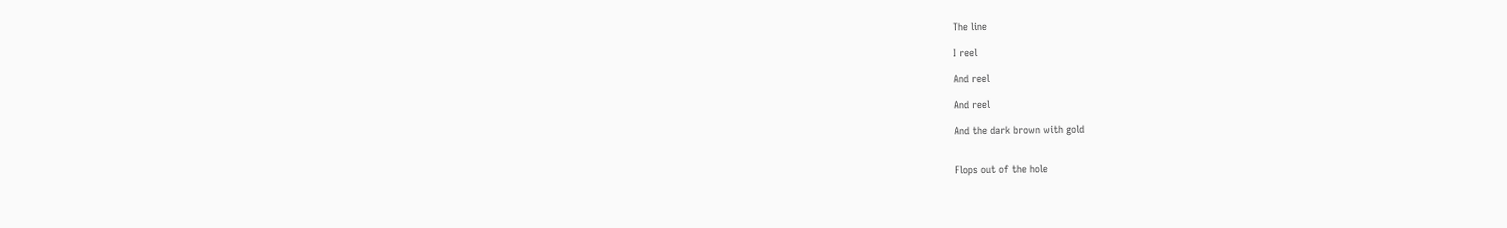The line

I reel

And reel

And reel

And the dark brown with gold


Flops out of the hole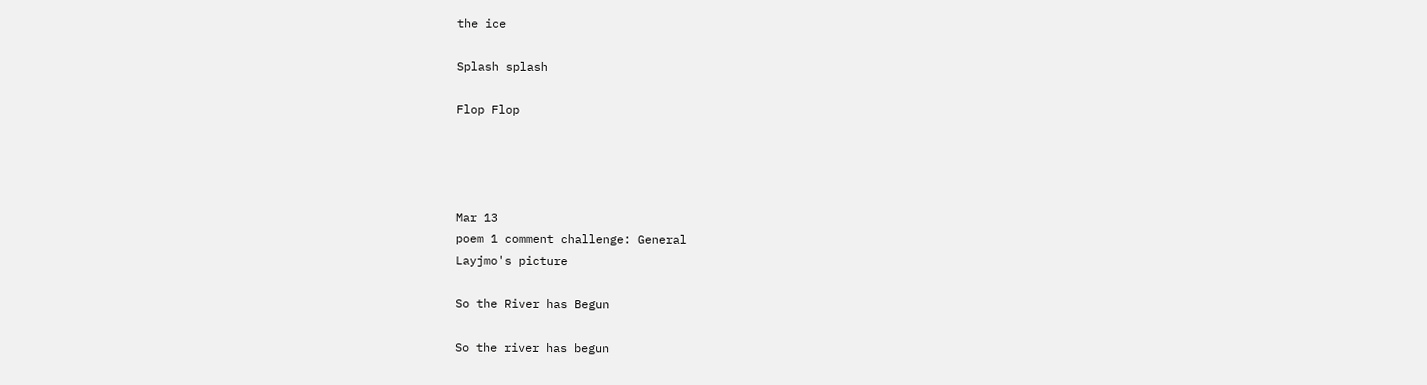the ice

Splash splash

Flop Flop




Mar 13
poem 1 comment challenge: General
Layjmo's picture

So the River has Begun

So the river has begun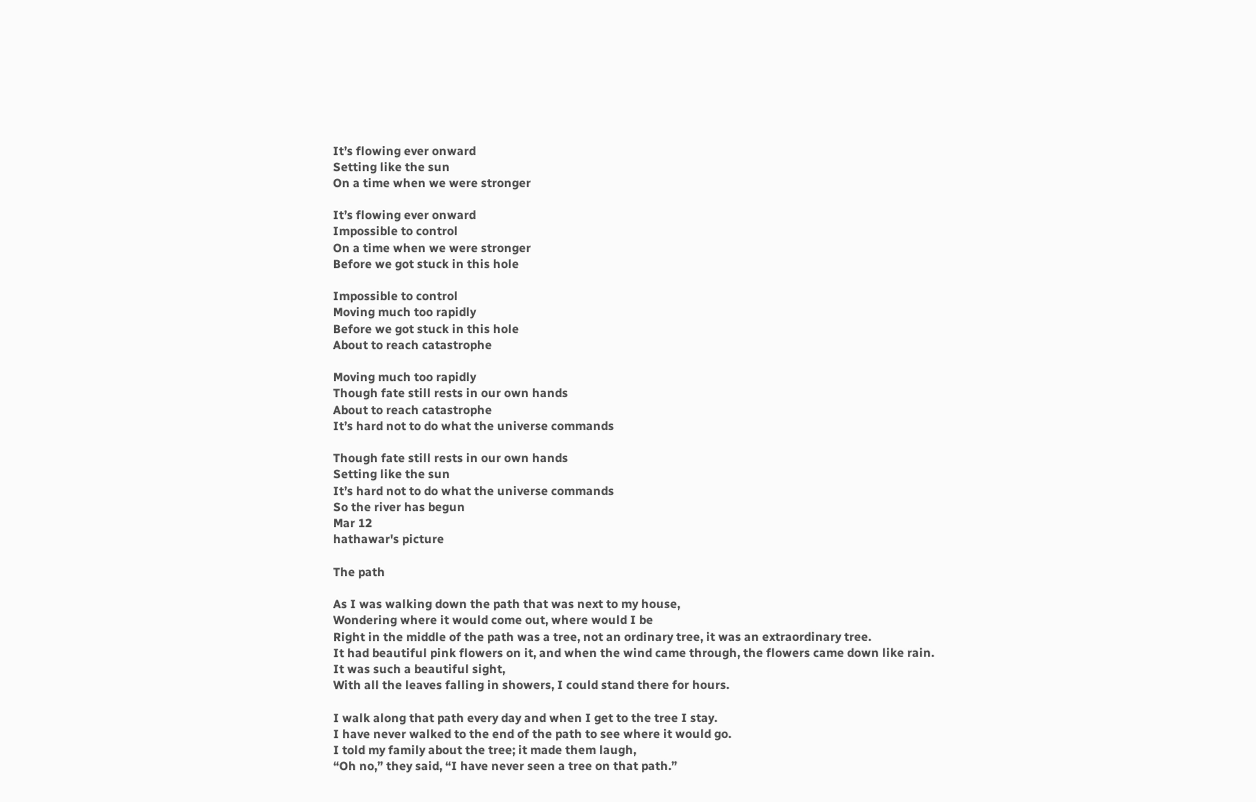It’s flowing ever onward
Setting like the sun
On a time when we were stronger

It’s flowing ever onward
Impossible to control
On a time when we were stronger
Before we got stuck in this hole

Impossible to control
Moving much too rapidly
Before we got stuck in this hole
About to reach catastrophe

Moving much too rapidly
Though fate still rests in our own hands
About to reach catastrophe
It’s hard not to do what the universe commands

Though fate still rests in our own hands
Setting like the sun
It’s hard not to do what the universe commands
So the river has begun
Mar 12
hathawar's picture

The path

As I was walking down the path that was next to my house,
Wondering where it would come out, where would I be
Right in the middle of the path was a tree, not an ordinary tree, it was an extraordinary tree.
It had beautiful pink flowers on it, and when the wind came through, the flowers came down like rain.
It was such a beautiful sight,
With all the leaves falling in showers, I could stand there for hours.

I walk along that path every day and when I get to the tree I stay.
I have never walked to the end of the path to see where it would go.
I told my family about the tree; it made them laugh,
“Oh no,” they said, “I have never seen a tree on that path.”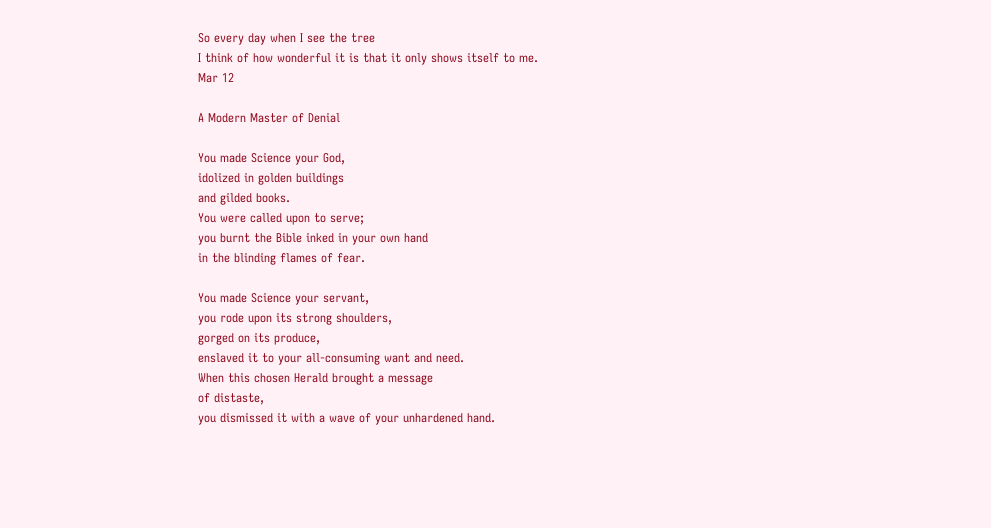So every day when I see the tree
I think of how wonderful it is that it only shows itself to me.
Mar 12

A Modern Master of Denial

You made Science your God,
idolized in golden buildings
and gilded books.
You were called upon to serve;
you burnt the Bible inked in your own hand
in the blinding flames of fear.

You made Science your servant,
you rode upon its strong shoulders,
gorged on its produce,
enslaved it to your all-consuming want and need.
When this chosen Herald brought a message
of distaste,
you dismissed it with a wave of your unhardened hand.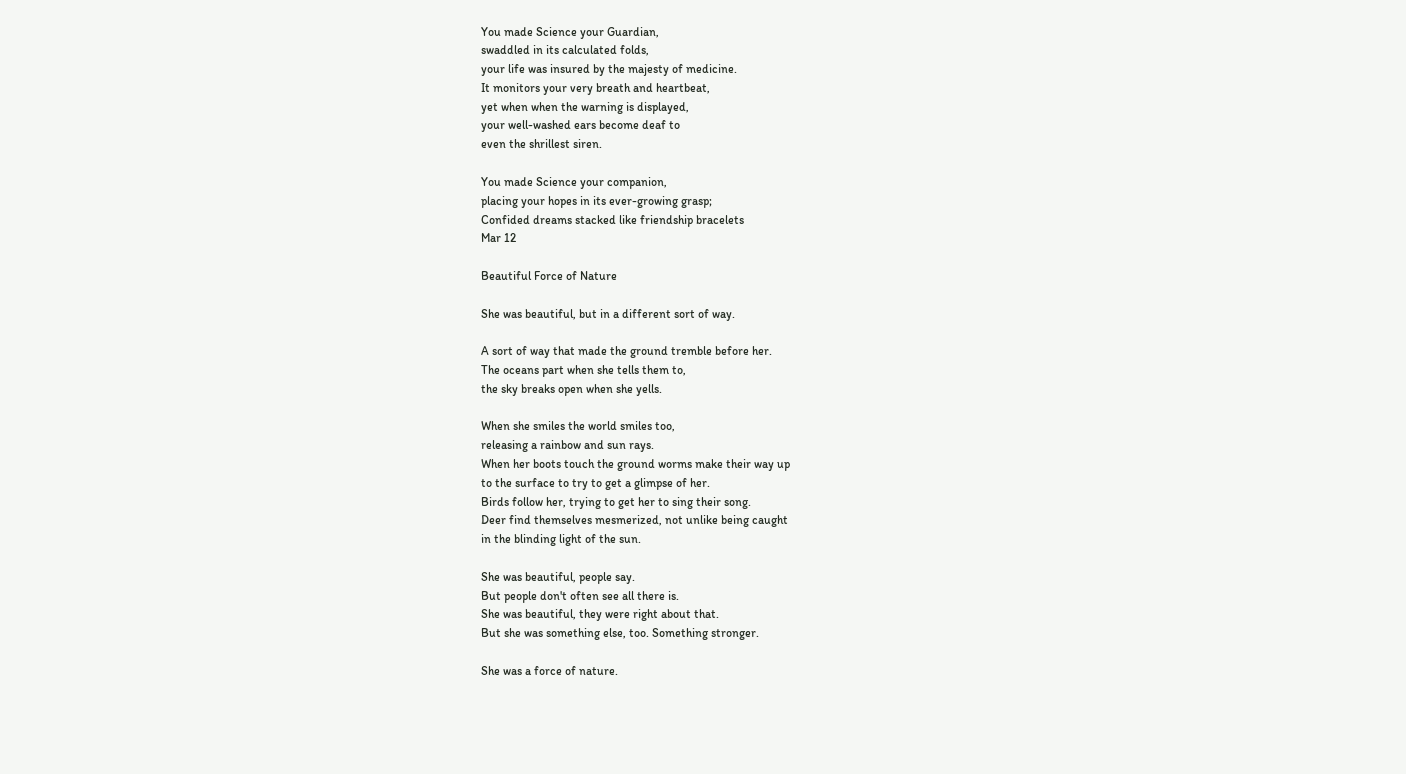You made Science your Guardian,
swaddled in its calculated folds,
your life was insured by the majesty of medicine.
It monitors your very breath and heartbeat,
yet when when the warning is displayed,
your well-washed ears become deaf to
even the shrillest siren.

You made Science your companion,
placing your hopes in its ever-growing grasp;
Confided dreams stacked like friendship bracelets
Mar 12

Beautiful Force of Nature

She was beautiful, but in a different sort of way.

A sort of way that made the ground tremble before her.
The oceans part when she tells them to,
the sky breaks open when she yells.

When she smiles the world smiles too,
releasing a rainbow and sun rays.
When her boots touch the ground worms make their way up
to the surface to try to get a glimpse of her.
Birds follow her, trying to get her to sing their song.
Deer find themselves mesmerized, not unlike being caught
in the blinding light of the sun.

She was beautiful, people say.
But people don't often see all there is.
She was beautiful, they were right about that.
But she was something else, too. Something stronger.

She was a force of nature.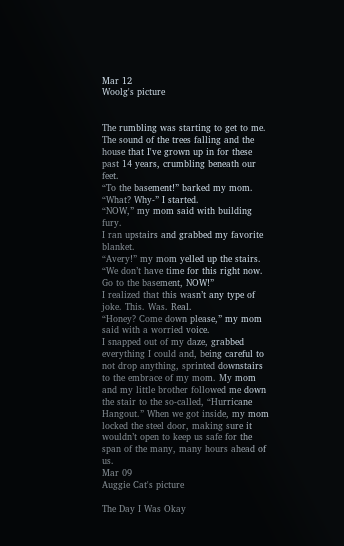Mar 12
Woolg's picture


The rumbling was starting to get to me. The sound of the trees falling and the house that I've grown up in for these past 14 years, crumbling beneath our feet.
“To the basement!” barked my mom.
“What? Why-” I started.
“NOW,” my mom said with building fury.
I ran upstairs and grabbed my favorite blanket.
“Avery!” my mom yelled up the stairs. “We don’t have time for this right now. Go to the basement, NOW!”
I realized that this wasn’t any type of joke. This. Was. Real.
“Honey? Come down please,” my mom said with a worried voice.
I snapped out of my daze, grabbed everything I could and, being careful to not drop anything, sprinted downstairs to the embrace of my mom. My mom and my little brother followed me down the stair to the so-called, “Hurricane Hangout.” When we got inside, my mom locked the steel door, making sure it wouldn’t open to keep us safe for the span of the many, many hours ahead of us.
Mar 09
Auggie Cat's picture

The Day I Was Okay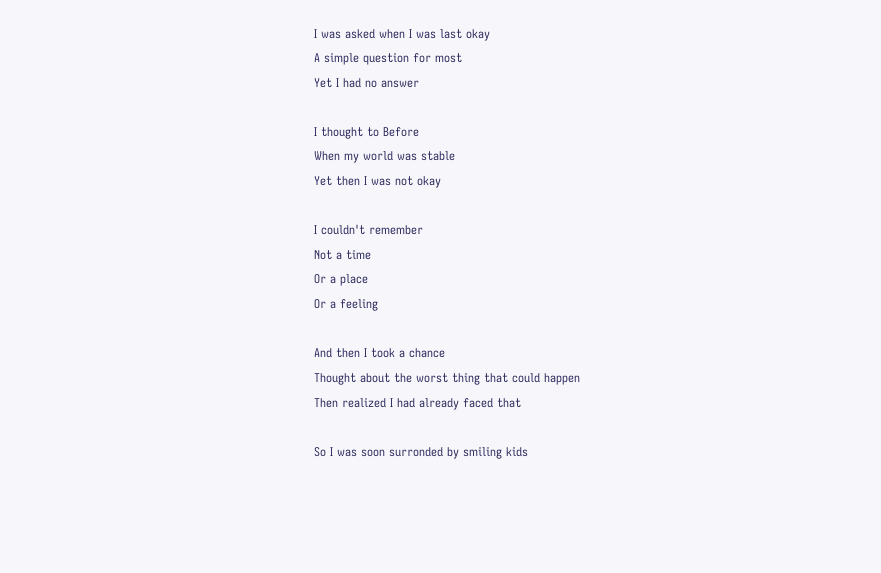I was asked when I was last okay
A simple question for most
Yet I had no answer

I thought to Before
When my world was stable
Yet then I was not okay

I couldn't remember
Not a time
Or a place
Or a feeling

And then I took a chance
Thought about the worst thing that could happen
Then realized I had already faced that

So I was soon surronded by smiling kids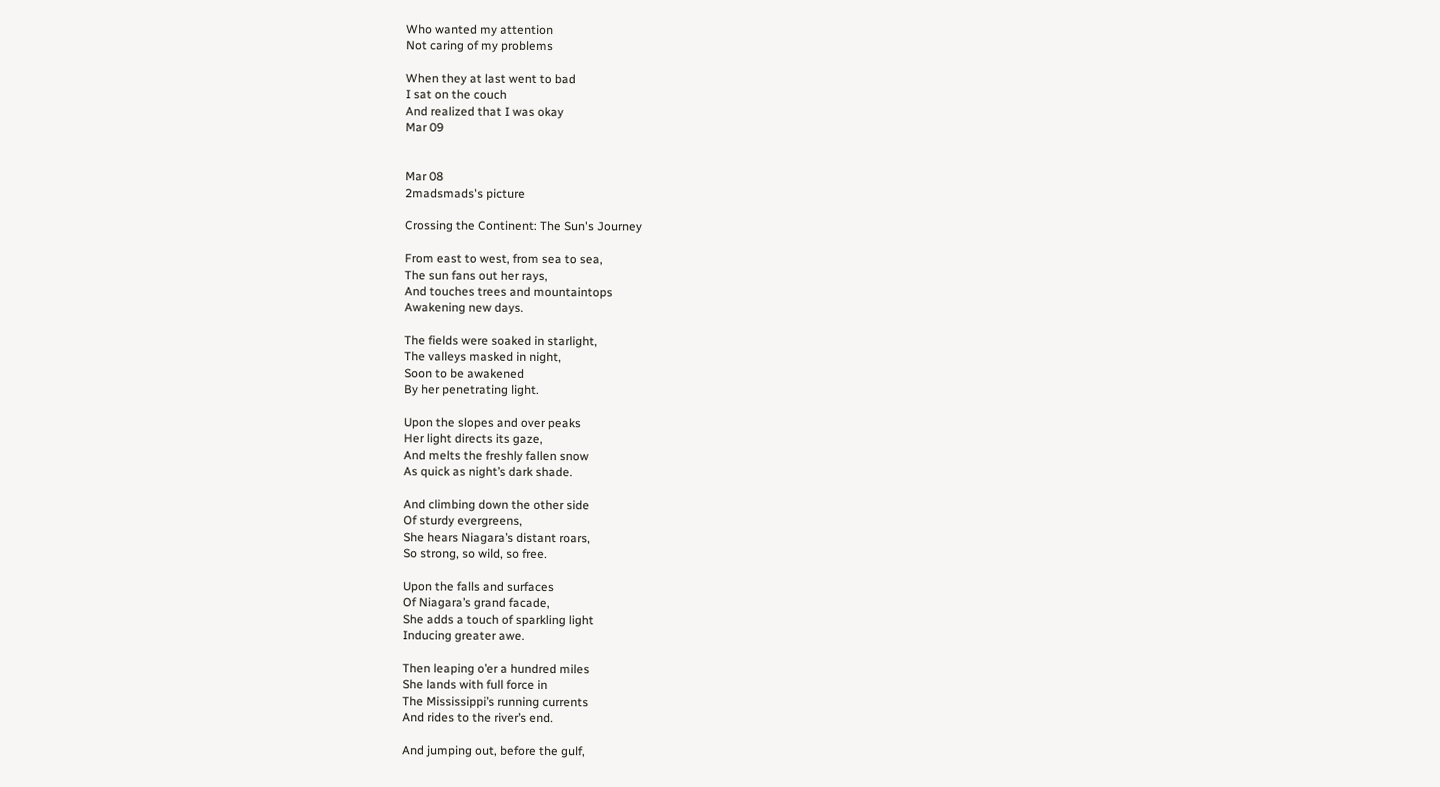Who wanted my attention
Not caring of my problems

When they at last went to bad
I sat on the couch
And realized that I was okay
Mar 09


Mar 08
2madsmads's picture

Crossing the Continent: The Sun's Journey

From east to west, from sea to sea,
The sun fans out her rays,
And touches trees and mountaintops
Awakening new days.

The fields were soaked in starlight,
The valleys masked in night,
Soon to be awakened
By her penetrating light.

Upon the slopes and over peaks
Her light directs its gaze,
And melts the freshly fallen snow
As quick as night’s dark shade.

And climbing down the other side
Of sturdy evergreens,
She hears Niagara’s distant roars,
So strong, so wild, so free.

Upon the falls and surfaces
Of Niagara’s grand facade,
She adds a touch of sparkling light
Inducing greater awe.

Then leaping o’er a hundred miles
She lands with full force in
The Mississippi’s running currents
And rides to the river’s end.

And jumping out, before the gulf,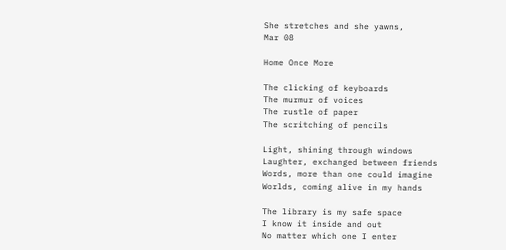She stretches and she yawns,
Mar 08

Home Once More

The clicking of keyboards
The murmur of voices
The rustle of paper
The scritching of pencils

Light, shining through windows
Laughter, exchanged between friends
Words, more than one could imagine
Worlds, coming alive in my hands

The library is my safe space
I know it inside and out
No matter which one I enter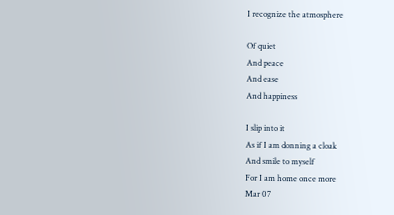I recognize the atmosphere

Of quiet
And peace
And ease
And happiness

I slip into it
As if I am donning a cloak
And smile to myself
For I am home once more
Mar 07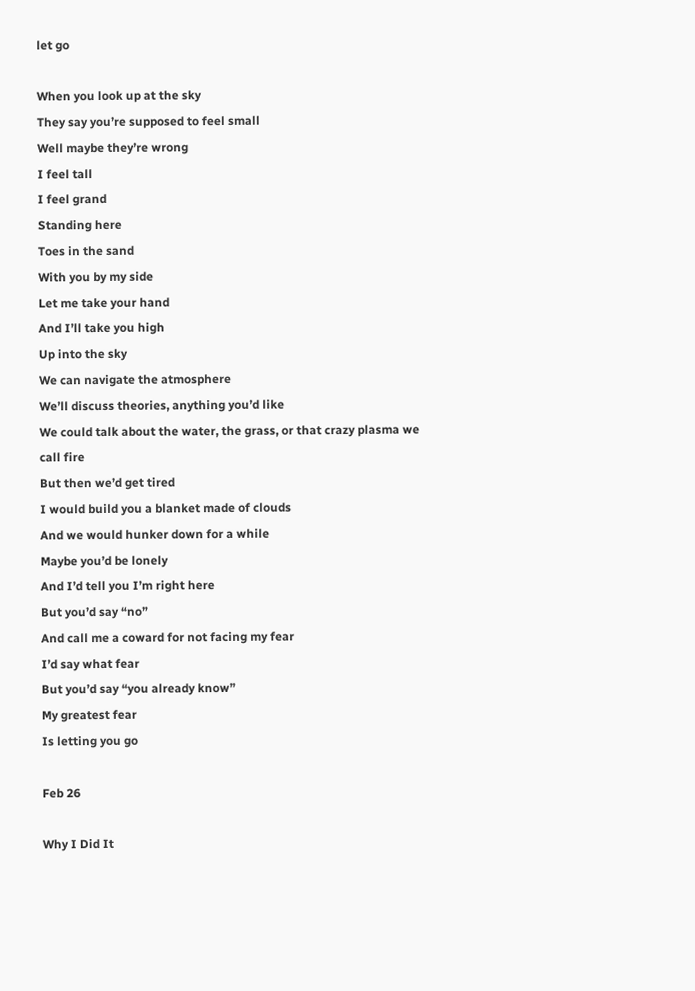let go

When you look up at the sky
They say you’re supposed to feel small
Well maybe they’re wrong
I feel tall
I feel grand
Standing here
Toes in the sand
With you by my side
Let me take your hand
And I’ll take you high
Up into the sky
We can navigate the atmosphere
We’ll discuss theories, anything you’d like
We could talk about the water, the grass, or that crazy plasma we call fire
But then we’d get tired
I would build you a blanket made of clouds
And we would hunker down for a while
Maybe you’d be lonely
And I’d tell you I’m right here
But you’d say “no”
And call me a coward for not facing my fear
I’d say what fear
But you’d say “you already know”
My greatest fear
Is letting you go

Feb 26

Why I Did It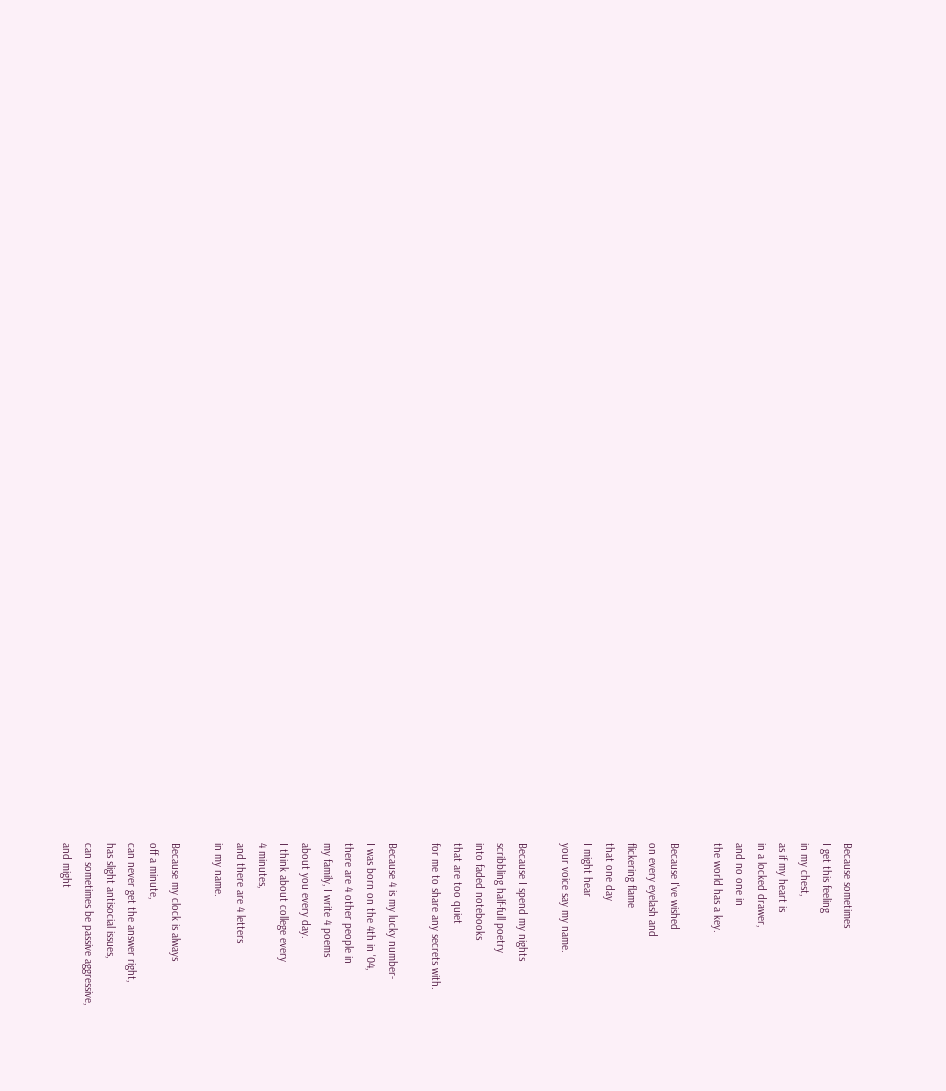Because sometimes
I get this feeling
in my chest,
as if my heart is
in a locked drawer,
and no one in
the world has a key.

Because I've wished
on every eyelash and
flickering flame
that one day
I might hear
your voice say my name.

Because I spend my nights
scribbling half-full poetry
into faded notebooks
that are too quiet
for me to share any secrets with.

Because 4 is my lucky number-
I was born on the 4th in '04,
there are 4 other people in
my family, I write 4 poems
about you every day.
I think about college every
4 minutes,
and there are 4 letters
in my name.

Because my clock is always
off a minute,
can never get the answer right,
has slight antisocial issues,
can sometimes be passive aggressive,
and might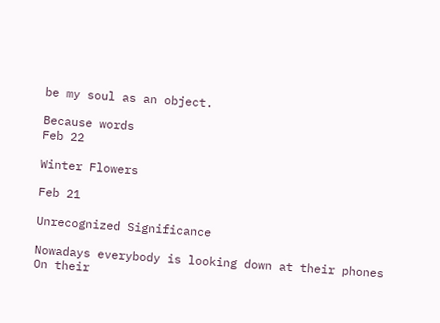be my soul as an object.

Because words
Feb 22

Winter Flowers

Feb 21

Unrecognized Significance

Nowadays everybody is looking down at their phones
On their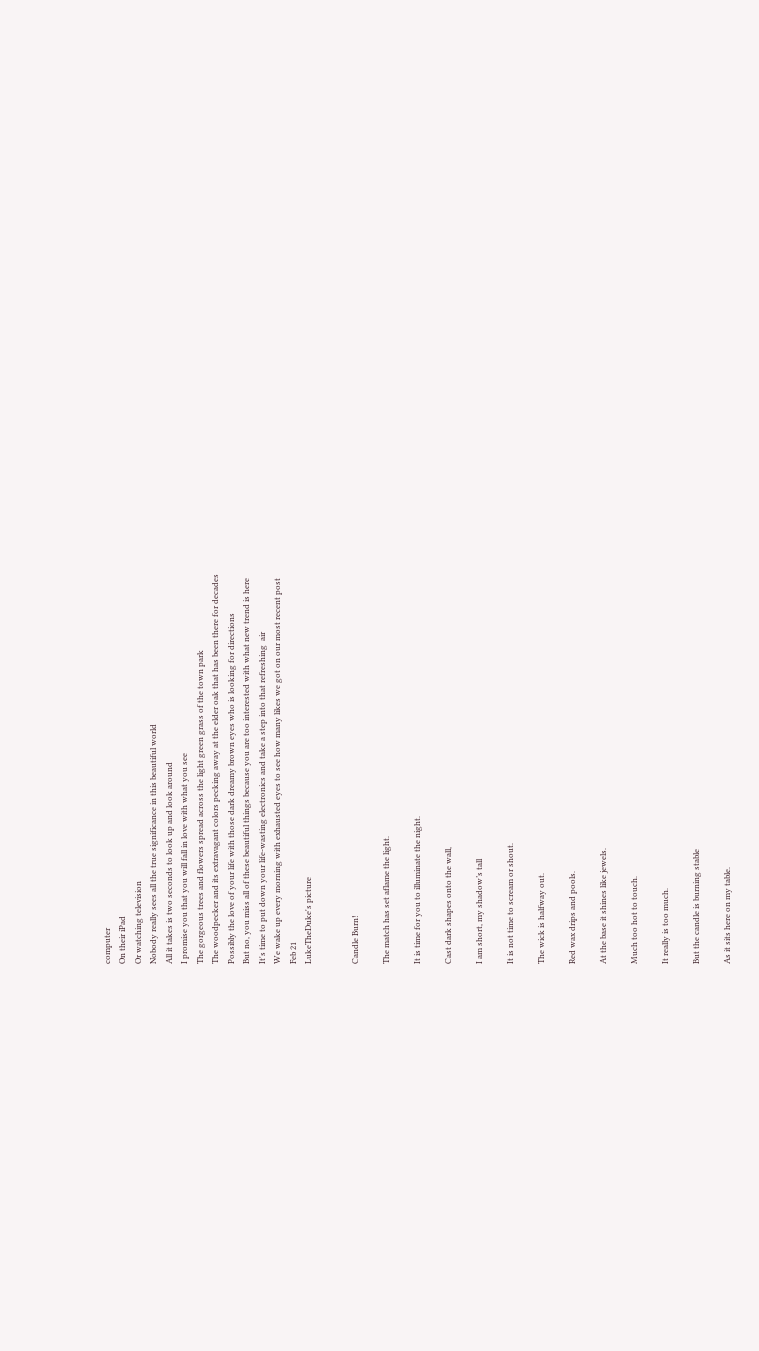computer
On their iPad
Or watching television
Nobody really sees all the true significance in this beautiful world
All it takes is two seconds to look up and look around
I promise you that you will fall in love with what you see
The gorgeous trees and flowers spread across the light green grass of the town park
The woodpecker and its extravagant colors pecking away at the elder oak that has been there for decades
Possibly the love of your life with those dark dreamy brown eyes who is looking for directions
But no, you miss all of these beautiful things because you are too interested with what new trend is here
It's time to put down your life-wasting electronics and take a step into that refreshing  air
We wake up every morning with exhausted eyes to see how many likes we got on our most recent post
Feb 21
LukeTheDuke's picture


Candle Burn!

The match has set aflame the light.

It is time for you to illuminate the night.

Cast dark shapes onto the wall,

I am short, my shadow’s tall

It is not time to scream or shout.

The wick is halfway out.

Red wax drips and pools.

At the base it shines like jewels.

Much too hot to touch.

It really is too much.

But the candle is burning stable

As it sits here on my table.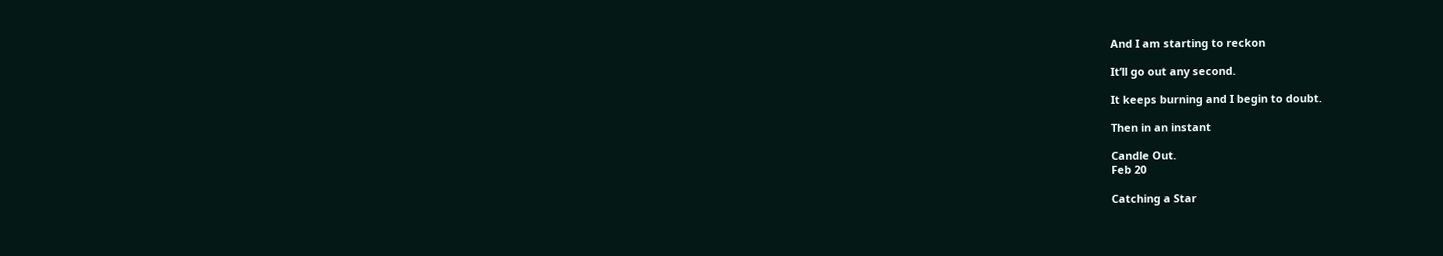And I am starting to reckon

It’ll go out any second.

It keeps burning and I begin to doubt.

Then in an instant

Candle Out.
Feb 20

Catching a Star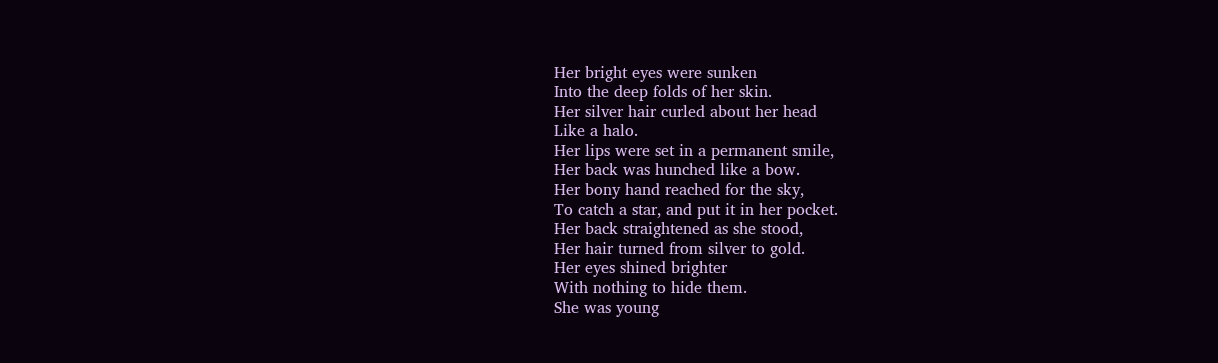Her bright eyes were sunken
Into the deep folds of her skin.
Her silver hair curled about her head
Like a halo.
Her lips were set in a permanent smile,
Her back was hunched like a bow.
Her bony hand reached for the sky,
To catch a star, and put it in her pocket.
Her back straightened as she stood,
Her hair turned from silver to gold.
Her eyes shined brighter
With nothing to hide them.
She was young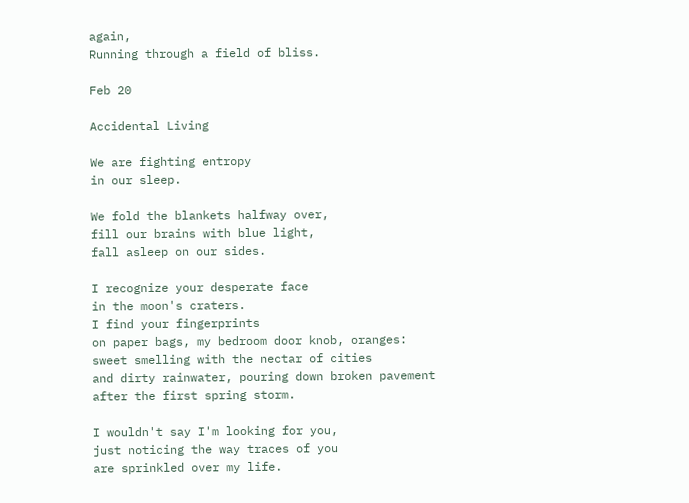again,
Running through a field of bliss.

Feb 20

Accidental Living

We are fighting entropy
in our sleep.

We fold the blankets halfway over,
fill our brains with blue light,
fall asleep on our sides.

I recognize your desperate face
in the moon's craters.
I find your fingerprints
on paper bags, my bedroom door knob, oranges:
sweet smelling with the nectar of cities
and dirty rainwater, pouring down broken pavement
after the first spring storm.

I wouldn't say I'm looking for you,
just noticing the way traces of you
are sprinkled over my life.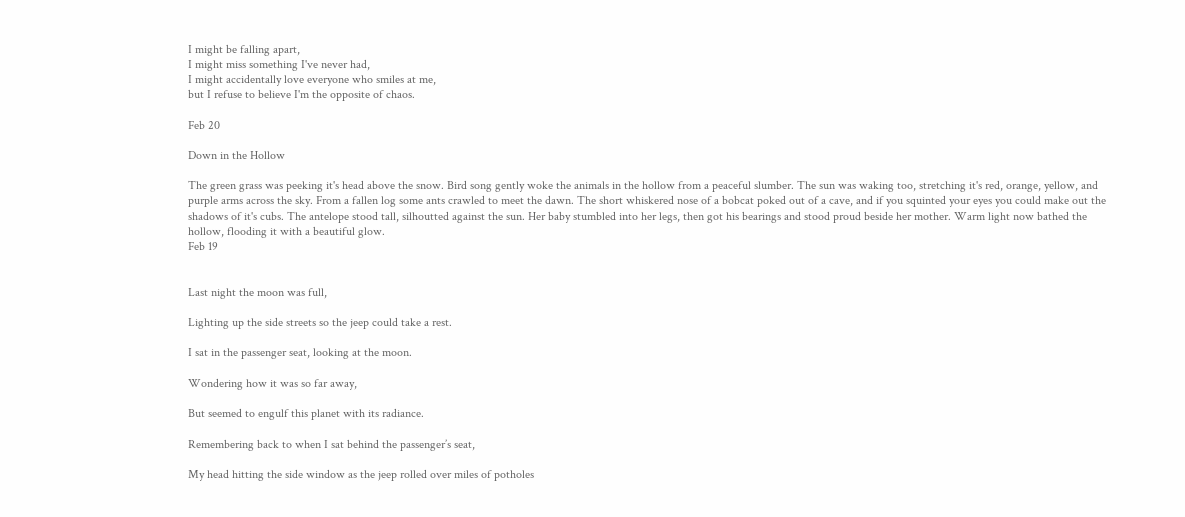I might be falling apart,
I might miss something I've never had,
I might accidentally love everyone who smiles at me,
but I refuse to believe I'm the opposite of chaos.

Feb 20

Down in the Hollow

The green grass was peeking it's head above the snow. Bird song gently woke the animals in the hollow from a peaceful slumber. The sun was waking too, stretching it's red, orange, yellow, and purple arms across the sky. From a fallen log some ants crawled to meet the dawn. The short whiskered nose of a bobcat poked out of a cave, and if you squinted your eyes you could make out the shadows of it's cubs. The antelope stood tall, silhoutted against the sun. Her baby stumbled into her legs, then got his bearings and stood proud beside her mother. Warm light now bathed the hollow, flooding it with a beautiful glow.
Feb 19


Last night the moon was full,

Lighting up the side streets so the jeep could take a rest.

I sat in the passenger seat, looking at the moon.

Wondering how it was so far away,

But seemed to engulf this planet with its radiance.

Remembering back to when I sat behind the passenger’s seat,

My head hitting the side window as the jeep rolled over miles of potholes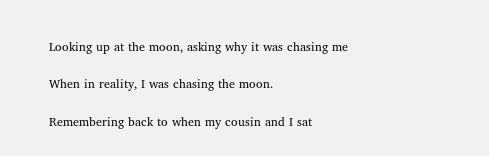Looking up at the moon, asking why it was chasing me

When in reality, I was chasing the moon.

Remembering back to when my cousin and I sat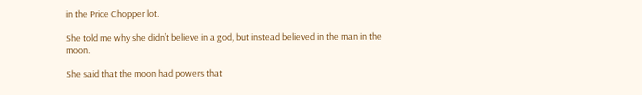in the Price Chopper lot.

She told me why she didn’t believe in a god, but instead believed in the man in the moon.

She said that the moon had powers that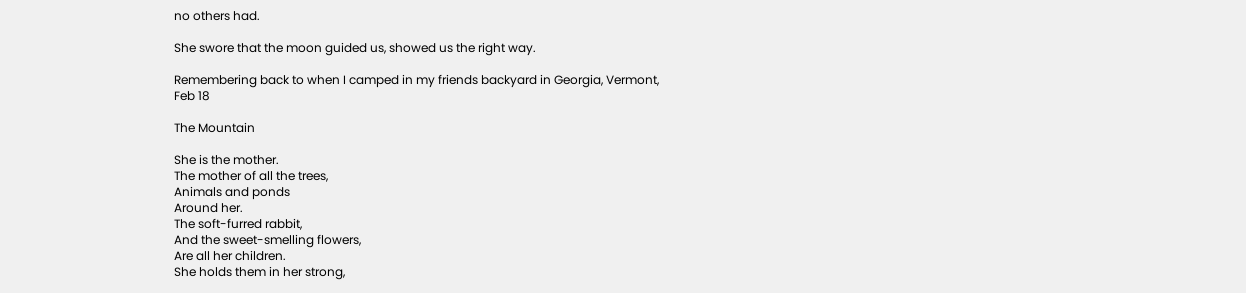no others had.

She swore that the moon guided us, showed us the right way.

Remembering back to when I camped in my friends backyard in Georgia, Vermont,
Feb 18

The Mountain

She is the mother.
The mother of all the trees,
Animals and ponds
Around her.
The soft-furred rabbit,
And the sweet-smelling flowers,
Are all her children.
She holds them in her strong,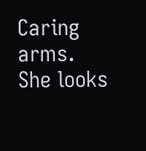Caring arms.
She looks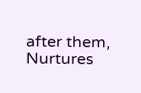after them,
Nurtures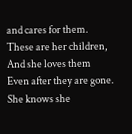and cares for them.
These are her children,
And she loves them
Even after they are gone.
She knows she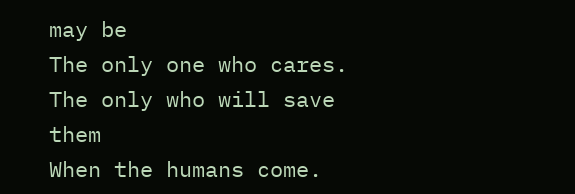may be
The only one who cares.
The only who will save them
When the humans come.